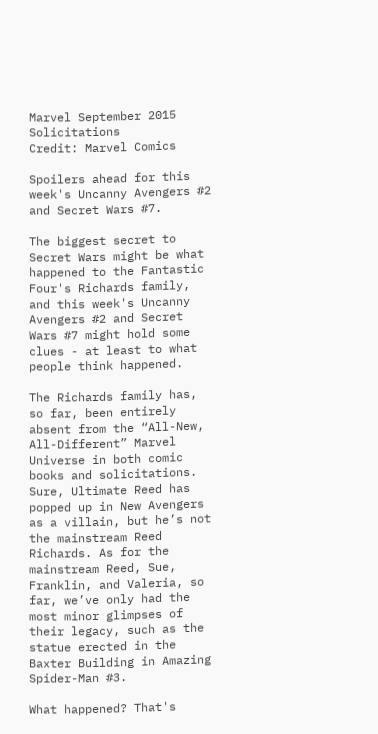Marvel September 2015 Solicitations
Credit: Marvel Comics

Spoilers ahead for this week's Uncanny Avengers #2 and Secret Wars #7.

The biggest secret to Secret Wars might be what happened to the Fantastic Four's Richards family, and this week's Uncanny Avengers #2 and Secret Wars #7 might hold some clues - at least to what people think happened.

The Richards family has, so far, been entirely absent from the “All-New, All-Different” Marvel Universe in both comic books and solicitations. Sure, Ultimate Reed has popped up in New Avengers as a villain, but he’s not the mainstream Reed Richards. As for the mainstream Reed, Sue, Franklin, and Valeria, so far, we’ve only had the most minor glimpses of their legacy, such as the statue erected in the Baxter Building in Amazing Spider-Man #3.

What happened? That's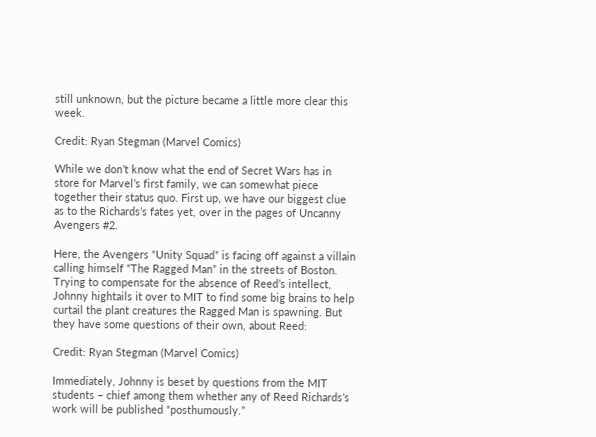still unknown, but the picture became a little more clear this week.

Credit: Ryan Stegman (Marvel Comics)

While we don’t know what the end of Secret Wars has in store for Marvel’s first family, we can somewhat piece together their status quo. First up, we have our biggest clue as to the Richards’s fates yet, over in the pages of Uncanny Avengers #2.

Here, the Avengers “Unity Squad” is facing off against a villain calling himself “The Ragged Man” in the streets of Boston. Trying to compensate for the absence of Reed’s intellect, Johnny hightails it over to MIT to find some big brains to help curtail the plant creatures the Ragged Man is spawning. But they have some questions of their own, about Reed:

Credit: Ryan Stegman (Marvel Comics)

Immediately, Johnny is beset by questions from the MIT students – chief among them whether any of Reed Richards’s work will be published “posthumously.”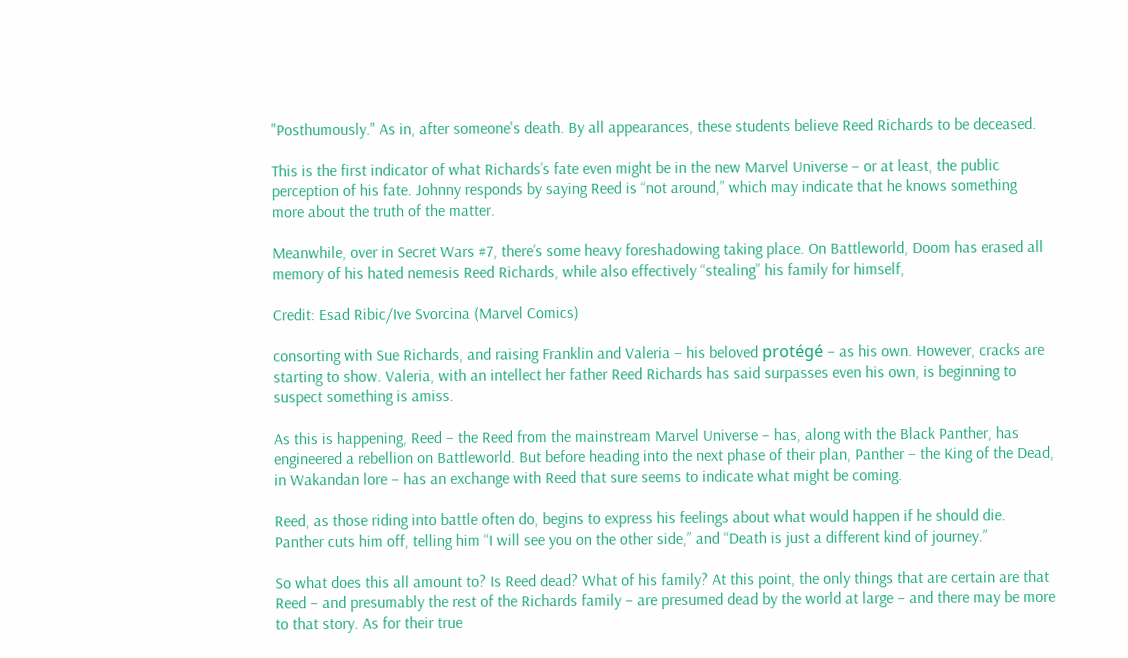"Posthumously." As in, after someone's death. By all appearances, these students believe Reed Richards to be deceased.

This is the first indicator of what Richards’s fate even might be in the new Marvel Universe – or at least, the public perception of his fate. Johnny responds by saying Reed is “not around,” which may indicate that he knows something more about the truth of the matter.

Meanwhile, over in Secret Wars #7, there’s some heavy foreshadowing taking place. On Battleworld, Doom has erased all memory of his hated nemesis Reed Richards, while also effectively “stealing” his family for himself,

Credit: Esad Ribic/Ive Svorcina (Marvel Comics)

consorting with Sue Richards, and raising Franklin and Valeria – his beloved protégé – as his own. However, cracks are starting to show. Valeria, with an intellect her father Reed Richards has said surpasses even his own, is beginning to suspect something is amiss.

As this is happening, Reed – the Reed from the mainstream Marvel Universe – has, along with the Black Panther, has engineered a rebellion on Battleworld. But before heading into the next phase of their plan, Panther – the King of the Dead, in Wakandan lore – has an exchange with Reed that sure seems to indicate what might be coming.

Reed, as those riding into battle often do, begins to express his feelings about what would happen if he should die. Panther cuts him off, telling him “I will see you on the other side,” and “Death is just a different kind of journey.”

So what does this all amount to? Is Reed dead? What of his family? At this point, the only things that are certain are that Reed – and presumably the rest of the Richards family – are presumed dead by the world at large – and there may be more to that story. As for their true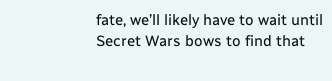fate, we’ll likely have to wait until Secret Wars bows to find that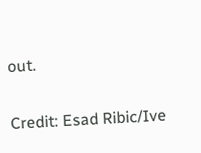out.

Credit: Esad Ribic/Ive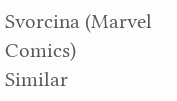Svorcina (Marvel Comics)
Similar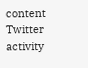content
Twitter activity